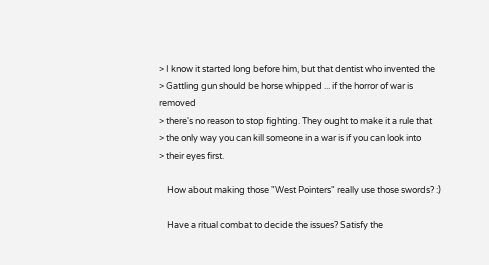> I know it started long before him, but that dentist who invented the
> Gattling gun should be horse whipped ... if the horror of war is removed
> there's no reason to stop fighting. They ought to make it a rule that
> the only way you can kill someone in a war is if you can look into
> their eyes first.

    How about making those "West Pointers" really use those swords? :)

    Have a ritual combat to decide the issues? Satisfy the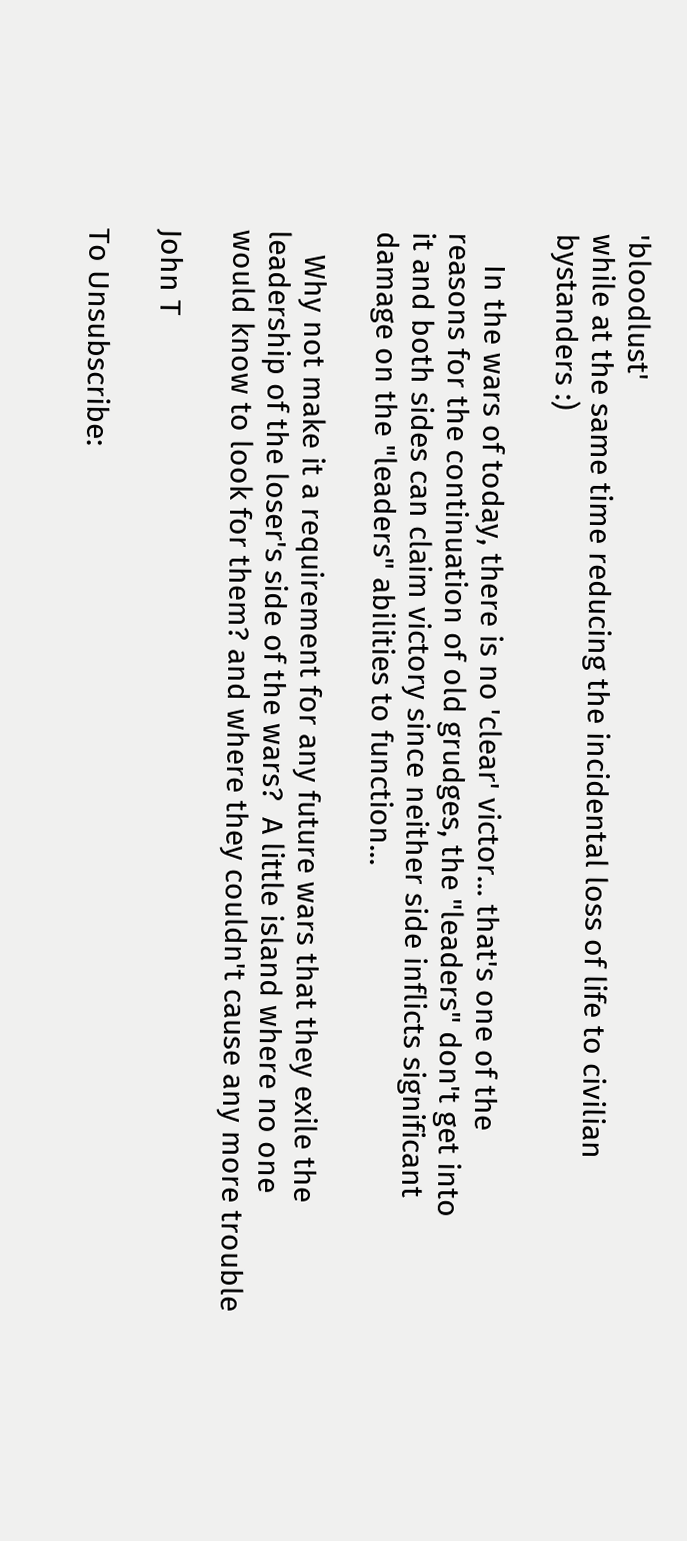'bloodlust'
while at the same time reducing the incidental loss of life to civilian
bystanders :)

    In the wars of today, there is no 'clear' victor... that's one of the
reasons for the continuation of old grudges, the "leaders" don't get into
it and both sides can claim victory since neither side inflicts significant
damage on the "leaders" abilities to function...

   Why not make it a requirement for any future wars that they exile the
leadership of the loser's side of the wars?  A little island where no one
would know to look for them? and where they couldn't cause any more trouble

John T

To Unsubscribe: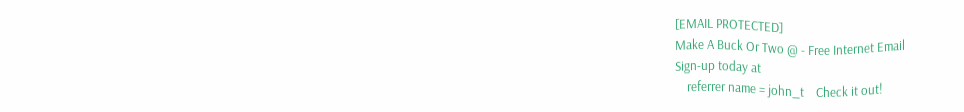[EMAIL PROTECTED]
Make A Buck Or Two @ - Free Internet Email
Sign-up today at
    referrer name = john_t    Check it out!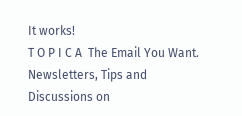It works!
T O P I C A  The Email You Want.
Newsletters, Tips and Discussions on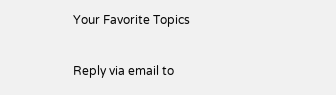Your Favorite Topics

Reply via email to